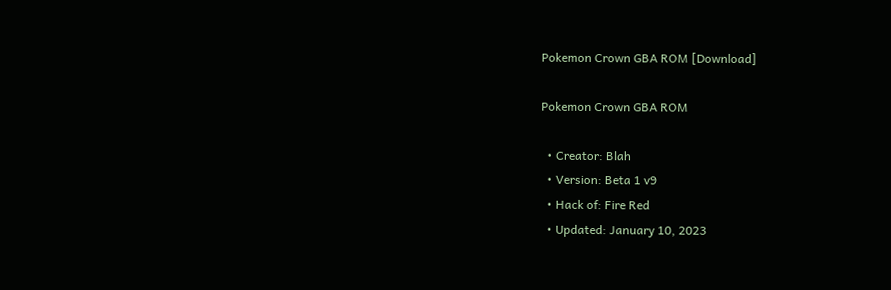Pokemon Crown GBA ROM [Download]

Pokemon Crown GBA ROM

  • Creator: Blah
  • Version: Beta 1 v9
  • Hack of: Fire Red
  • Updated: January 10, 2023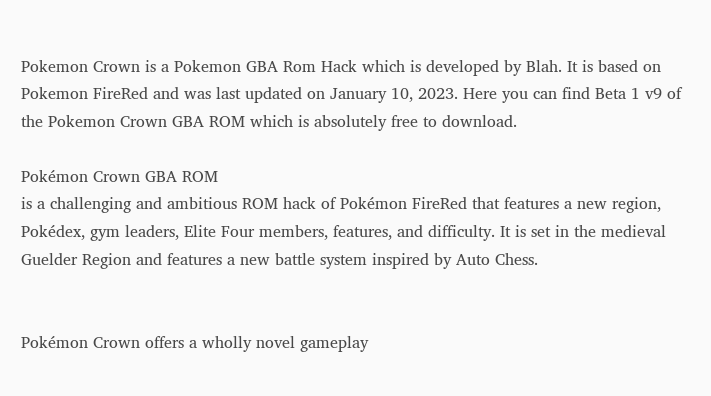Pokemon Crown is a Pokemon GBA Rom Hack which is developed by Blah. It is based on Pokemon FireRed and was last updated on January 10, 2023. Here you can find Beta 1 v9 of the Pokemon Crown GBA ROM which is absolutely free to download.

Pokémon Crown GBA ROM
is a challenging and ambitious ROM hack of Pokémon FireRed that features a new region, Pokédex, gym leaders, Elite Four members, features, and difficulty. It is set in the medieval Guelder Region and features a new battle system inspired by Auto Chess.


Pokémon Crown offers a wholly novel gameplay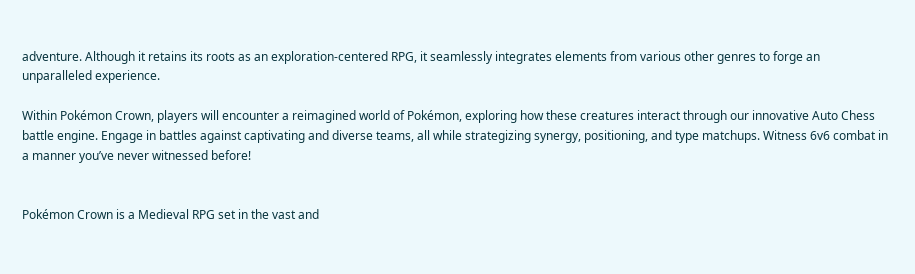adventure. Although it retains its roots as an exploration-centered RPG, it seamlessly integrates elements from various other genres to forge an unparalleled experience.

Within Pokémon Crown, players will encounter a reimagined world of Pokémon, exploring how these creatures interact through our innovative Auto Chess battle engine. Engage in battles against captivating and diverse teams, all while strategizing synergy, positioning, and type matchups. Witness 6v6 combat in a manner you’ve never witnessed before!


Pokémon Crown is a Medieval RPG set in the vast and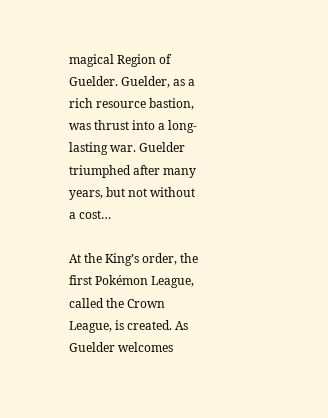magical Region of Guelder. Guelder, as a rich resource bastion, was thrust into a long-lasting war. Guelder triumphed after many years, but not without a cost…

At the King’s order, the first Pokémon League, called the Crown League, is created. As Guelder welcomes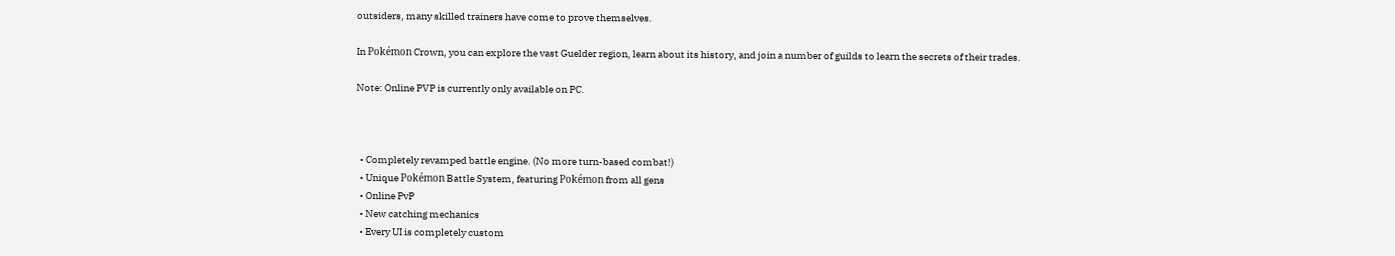outsiders, many skilled trainers have come to prove themselves.

In Pokémon Crown, you can explore the vast Guelder region, learn about its history, and join a number of guilds to learn the secrets of their trades.

Note: Online PVP is currently only available on PC.



  • Completely revamped battle engine. (No more turn-based combat!)
  • Unique Pokémon Battle System, featuring Pokémon from all gens
  • Online PvP
  • New catching mechanics
  • Every UI is completely custom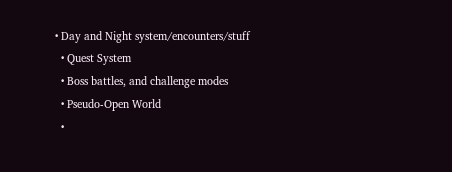• Day and Night system/encounters/stuff
  • Quest System
  • Boss battles, and challenge modes
  • Pseudo-Open World
  •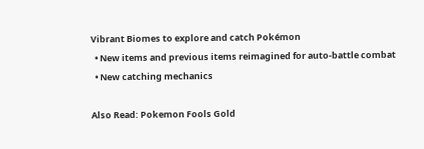Vibrant Biomes to explore and catch Pokémon
  • New items and previous items reimagined for auto-battle combat
  • New catching mechanics

Also Read: Pokemon Fools Gold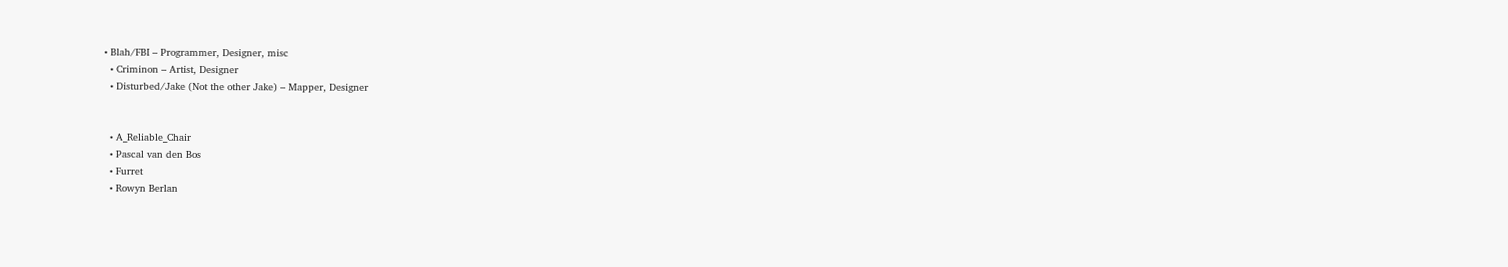• Blah/FBI – Programmer, Designer, misc
  • Criminon – Artist, Designer
  • Disturbed/Jake (Not the other Jake) – Mapper, Designer


  • A_Reliable_Chair
  • Pascal van den Bos
  • Furret
  • Rowyn Berlan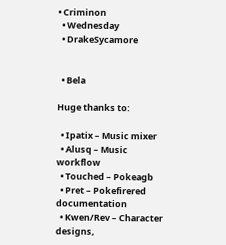• Criminon
  • Wednesday
  • DrakeSycamore


  • Bela

Huge thanks to:

  • Ipatix – Music mixer
  • Alusq – Music workflow
  • Touched – Pokeagb
  • Pret – Pokefirered documentation
  • Kwen/Rev – Character designs,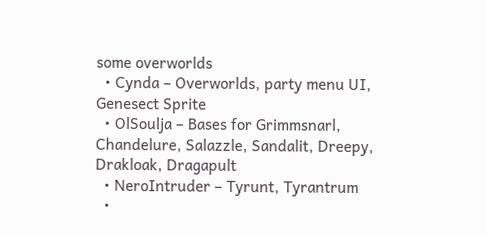some overworlds
  • Cynda – Overworlds, party menu UI, Genesect Sprite
  • OlSoulja – Bases for Grimmsnarl, Chandelure, Salazzle, Sandalit, Dreepy, Drakloak, Dragapult
  • NeroIntruder – Tyrunt, Tyrantrum
  •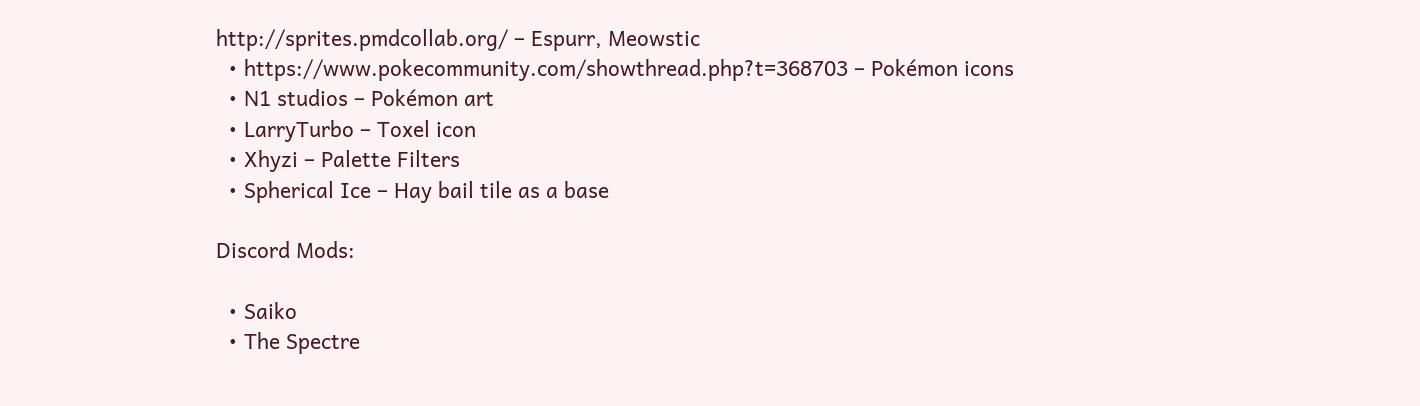http://sprites.pmdcollab.org/ – Espurr, Meowstic
  • https://www.pokecommunity.com/showthread.php?t=368703 – Pokémon icons
  • N1 studios – Pokémon art
  • LarryTurbo – Toxel icon
  • Xhyzi – Palette Filters
  • Spherical Ice – Hay bail tile as a base

Discord Mods:

  • Saiko
  • The Spectre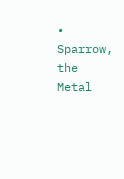• Sparrow, the Metal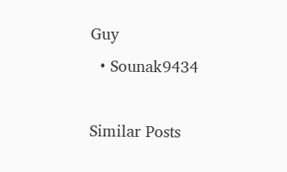Guy
  • Sounak9434

Similar Posts